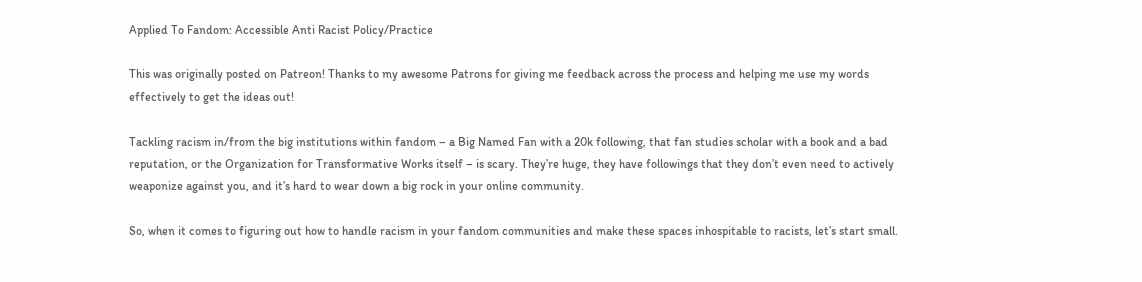Applied To Fandom: Accessible Anti Racist Policy/Practice

This was originally posted on Patreon! Thanks to my awesome Patrons for giving me feedback across the process and helping me use my words effectively to get the ideas out!

Tackling racism in/from the big institutions within fandom – a Big Named Fan with a 20k following, that fan studies scholar with a book and a bad reputation, or the Organization for Transformative Works itself – is scary. They’re huge, they have followings that they don’t even need to actively weaponize against you, and it’s hard to wear down a big rock in your online community.

So, when it comes to figuring out how to handle racism in your fandom communities and make these spaces inhospitable to racists, let’s start small.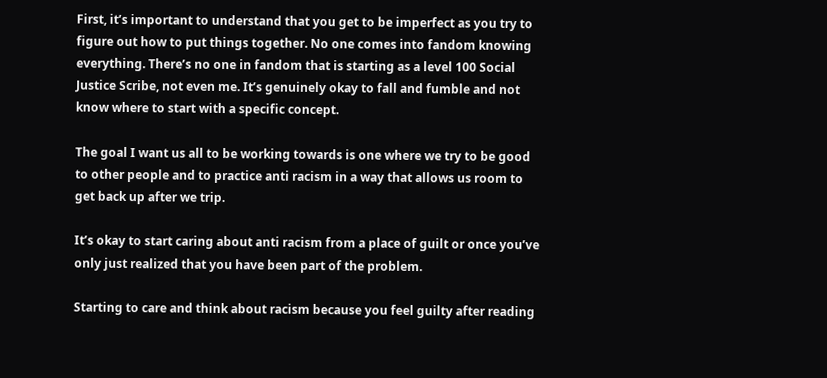First, it’s important to understand that you get to be imperfect as you try to figure out how to put things together. No one comes into fandom knowing everything. There’s no one in fandom that is starting as a level 100 Social Justice Scribe, not even me. It’s genuinely okay to fall and fumble and not know where to start with a specific concept.

The goal I want us all to be working towards is one where we try to be good to other people and to practice anti racism in a way that allows us room to get back up after we trip.

It’s okay to start caring about anti racism from a place of guilt or once you’ve only just realized that you have been part of the problem.

Starting to care and think about racism because you feel guilty after reading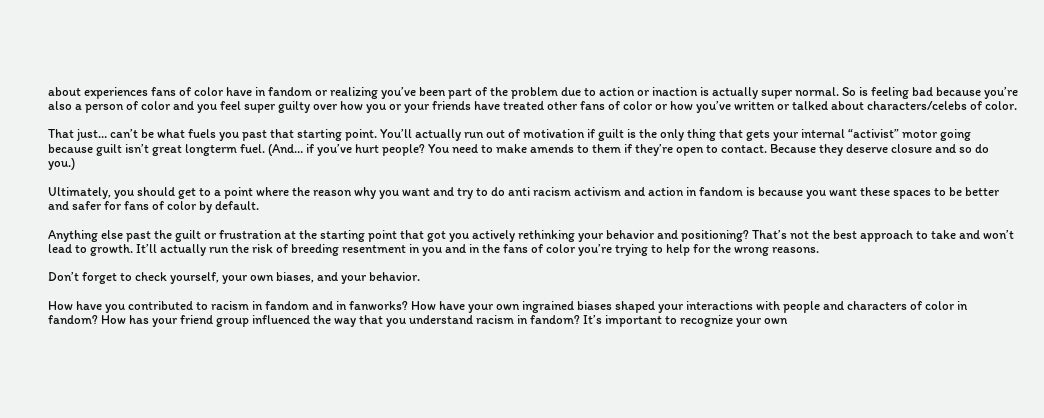about experiences fans of color have in fandom or realizing you’ve been part of the problem due to action or inaction is actually super normal. So is feeling bad because you’re also a person of color and you feel super guilty over how you or your friends have treated other fans of color or how you’ve written or talked about characters/celebs of color.

That just… can’t be what fuels you past that starting point. You’ll actually run out of motivation if guilt is the only thing that gets your internal “activist” motor going because guilt isn’t great longterm fuel. (And… if you’ve hurt people? You need to make amends to them if they’re open to contact. Because they deserve closure and so do you.)

Ultimately, you should get to a point where the reason why you want and try to do anti racism activism and action in fandom is because you want these spaces to be better and safer for fans of color by default.

Anything else past the guilt or frustration at the starting point that got you actively rethinking your behavior and positioning? That’s not the best approach to take and won’t lead to growth. It’ll actually run the risk of breeding resentment in you and in the fans of color you’re trying to help for the wrong reasons.

Don’t forget to check yourself, your own biases, and your behavior.

How have you contributed to racism in fandom and in fanworks? How have your own ingrained biases shaped your interactions with people and characters of color in fandom? How has your friend group influenced the way that you understand racism in fandom? It’s important to recognize your own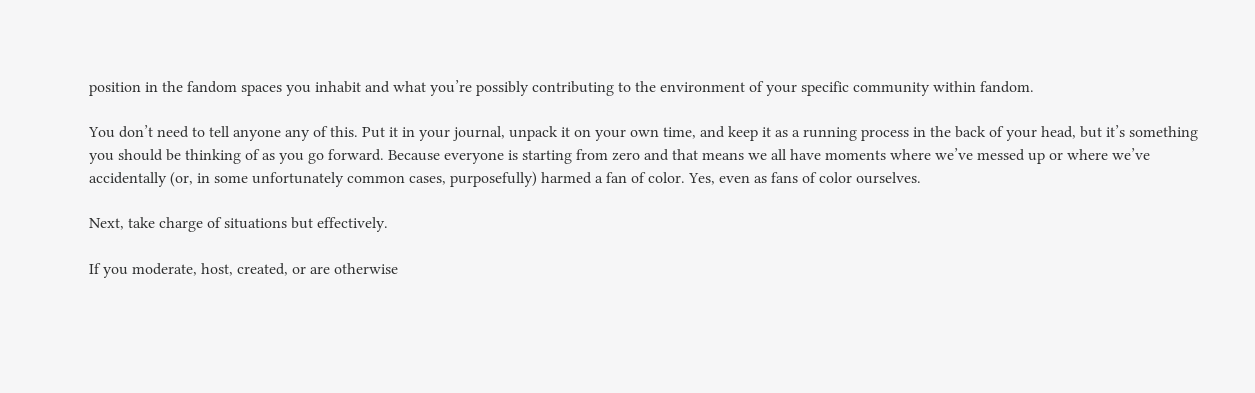position in the fandom spaces you inhabit and what you’re possibly contributing to the environment of your specific community within fandom.

You don’t need to tell anyone any of this. Put it in your journal, unpack it on your own time, and keep it as a running process in the back of your head, but it’s something you should be thinking of as you go forward. Because everyone is starting from zero and that means we all have moments where we’ve messed up or where we’ve accidentally (or, in some unfortunately common cases, purposefully) harmed a fan of color. Yes, even as fans of color ourselves.

Next, take charge of situations but effectively.

If you moderate, host, created, or are otherwise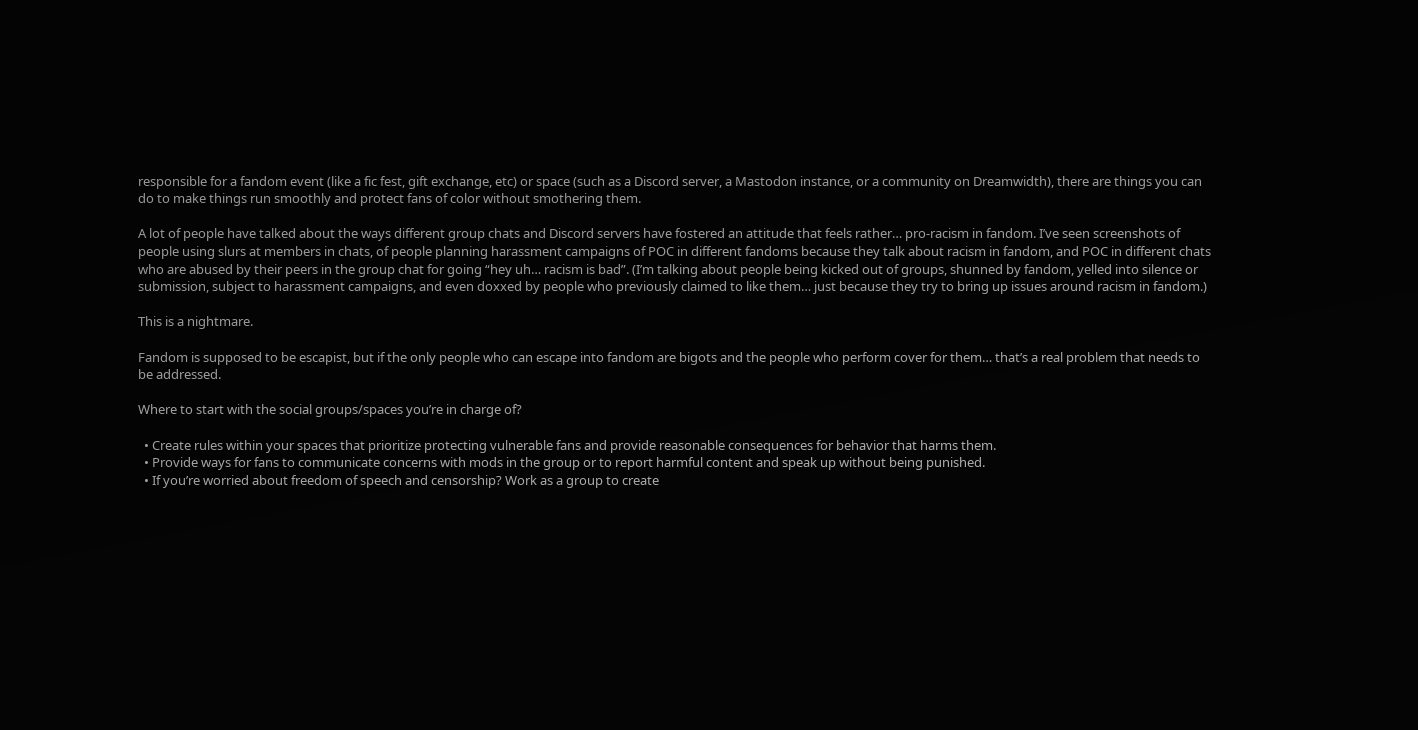responsible for a fandom event (like a fic fest, gift exchange, etc) or space (such as a Discord server, a Mastodon instance, or a community on Dreamwidth), there are things you can do to make things run smoothly and protect fans of color without smothering them.

A lot of people have talked about the ways different group chats and Discord servers have fostered an attitude that feels rather… pro-racism in fandom. I’ve seen screenshots of people using slurs at members in chats, of people planning harassment campaigns of POC in different fandoms because they talk about racism in fandom, and POC in different chats who are abused by their peers in the group chat for going “hey uh… racism is bad”. (I’m talking about people being kicked out of groups, shunned by fandom, yelled into silence or submission, subject to harassment campaigns, and even doxxed by people who previously claimed to like them… just because they try to bring up issues around racism in fandom.)

This is a nightmare.

Fandom is supposed to be escapist, but if the only people who can escape into fandom are bigots and the people who perform cover for them… that’s a real problem that needs to be addressed.

Where to start with the social groups/spaces you’re in charge of?

  • Create rules within your spaces that prioritize protecting vulnerable fans and provide reasonable consequences for behavior that harms them.
  • Provide ways for fans to communicate concerns with mods in the group or to report harmful content and speak up without being punished.
  • If you’re worried about freedom of speech and censorship? Work as a group to create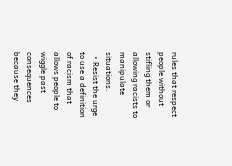rules that respect people without stifling them or allowing racists to manipulate situations.
  • Resist the urge to use a definition of racism that allows people to wiggle past consequences because they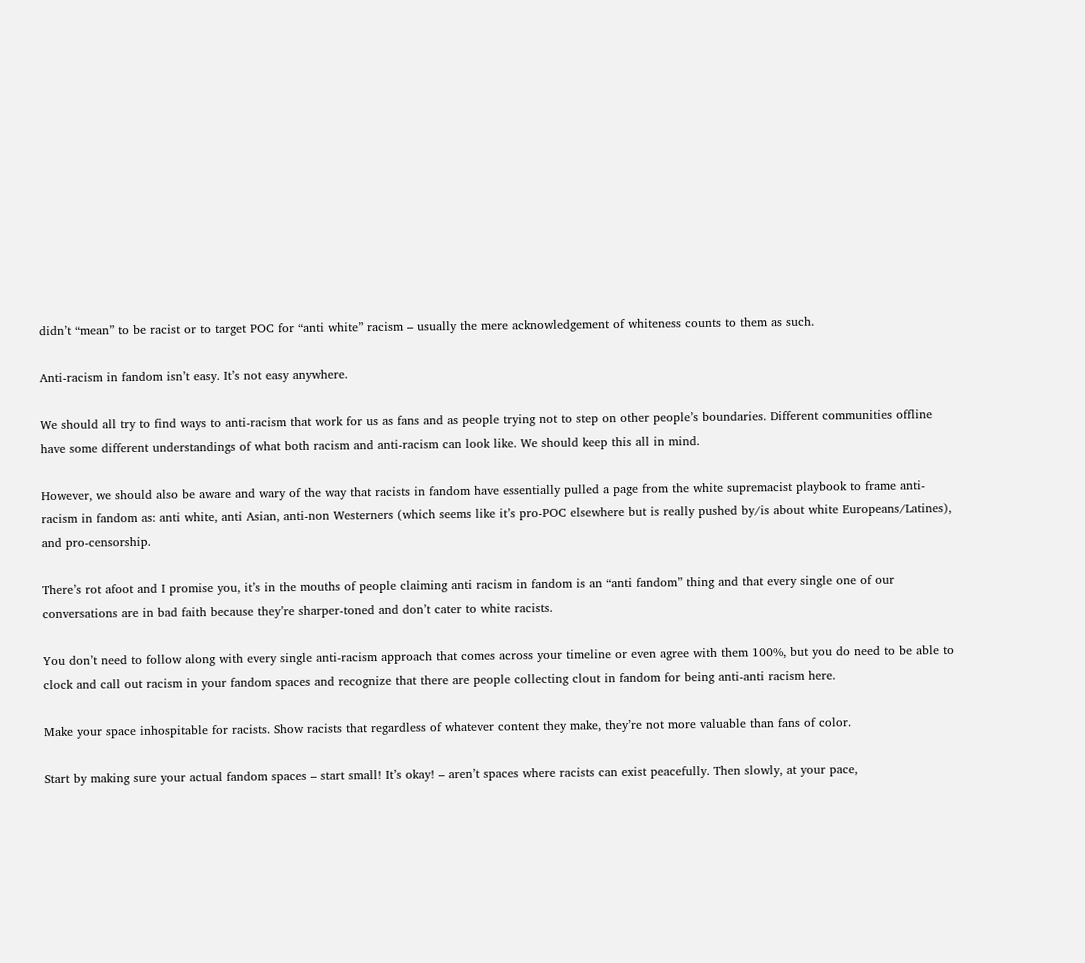didn’t “mean” to be racist or to target POC for “anti white” racism – usually the mere acknowledgement of whiteness counts to them as such.

Anti-racism in fandom isn’t easy. It’s not easy anywhere.

We should all try to find ways to anti-racism that work for us as fans and as people trying not to step on other people’s boundaries. Different communities offline have some different understandings of what both racism and anti-racism can look like. We should keep this all in mind.

However, we should also be aware and wary of the way that racists in fandom have essentially pulled a page from the white supremacist playbook to frame anti-racism in fandom as: anti white, anti Asian, anti-non Westerners (which seems like it’s pro-POC elsewhere but is really pushed by/is about white Europeans/Latines), and pro-censorship.

There’s rot afoot and I promise you, it’s in the mouths of people claiming anti racism in fandom is an “anti fandom” thing and that every single one of our conversations are in bad faith because they’re sharper-toned and don’t cater to white racists.

You don’t need to follow along with every single anti-racism approach that comes across your timeline or even agree with them 100%, but you do need to be able to clock and call out racism in your fandom spaces and recognize that there are people collecting clout in fandom for being anti-anti racism here.

Make your space inhospitable for racists. Show racists that regardless of whatever content they make, they’re not more valuable than fans of color.

Start by making sure your actual fandom spaces – start small! It’s okay! – aren’t spaces where racists can exist peacefully. Then slowly, at your pace,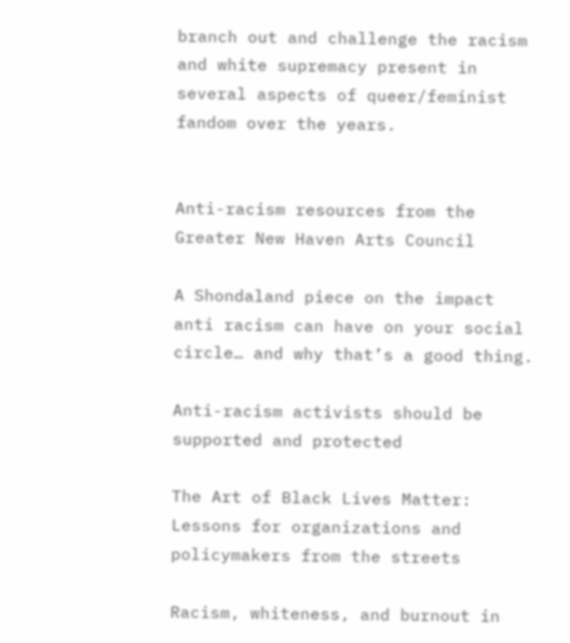branch out and challenge the racism and white supremacy present in several aspects of queer/feminist fandom over the years.


Anti-racism resources from the Greater New Haven Arts Council

A Shondaland piece on the impact anti racism can have on your social circle… and why that’s a good thing.

Anti-racism activists should be supported and protected

The Art of Black Lives Matter: Lessons for organizations and policymakers from the streets

Racism, whiteness, and burnout in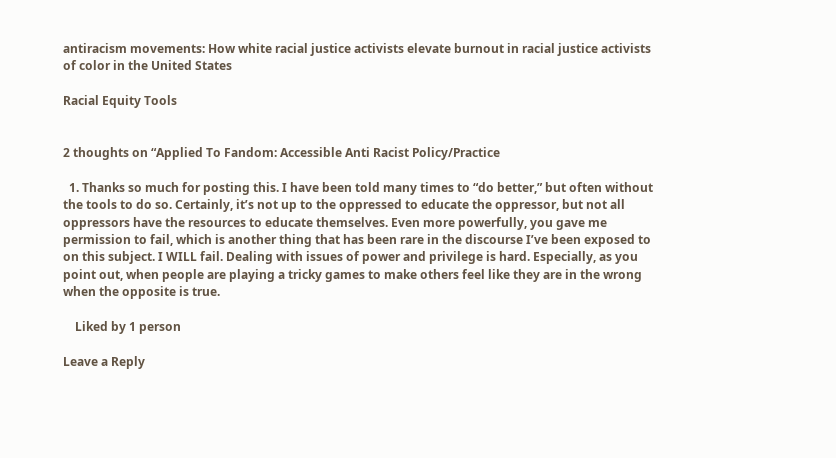antiracism movements: How white racial justice activists elevate burnout in racial justice activists of color in the United States

Racial Equity Tools


2 thoughts on “Applied To Fandom: Accessible Anti Racist Policy/Practice

  1. Thanks so much for posting this. I have been told many times to “do better,” but often without the tools to do so. Certainly, it’s not up to the oppressed to educate the oppressor, but not all oppressors have the resources to educate themselves. Even more powerfully, you gave me permission to fail, which is another thing that has been rare in the discourse I’ve been exposed to on this subject. I WILL fail. Dealing with issues of power and privilege is hard. Especially, as you point out, when people are playing a tricky games to make others feel like they are in the wrong when the opposite is true.

    Liked by 1 person

Leave a Reply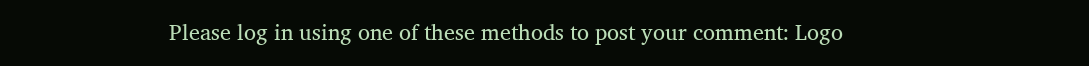Please log in using one of these methods to post your comment: Logo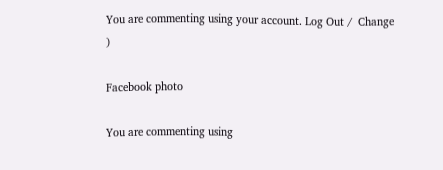You are commenting using your account. Log Out /  Change )

Facebook photo

You are commenting using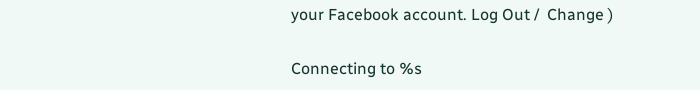your Facebook account. Log Out /  Change )

Connecting to %s